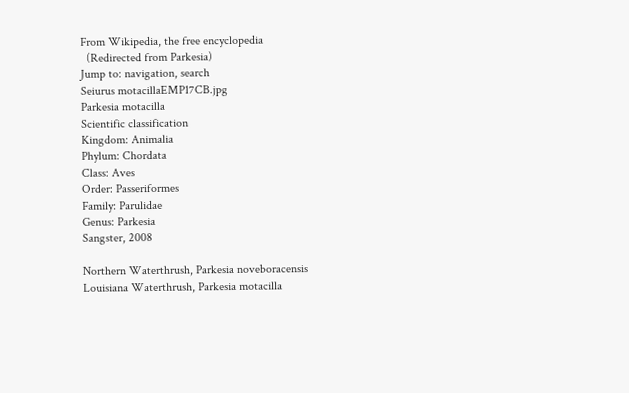From Wikipedia, the free encyclopedia
  (Redirected from Parkesia)
Jump to: navigation, search
Seiurus motacillaEMP17CB.jpg
Parkesia motacilla
Scientific classification
Kingdom: Animalia
Phylum: Chordata
Class: Aves
Order: Passeriformes
Family: Parulidae
Genus: Parkesia
Sangster, 2008

Northern Waterthrush, Parkesia noveboracensis
Louisiana Waterthrush, Parkesia motacilla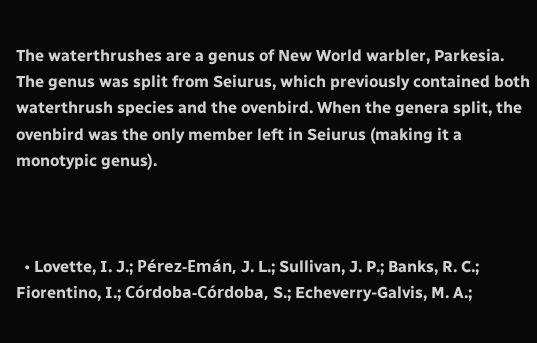The waterthrushes are a genus of New World warbler, Parkesia. The genus was split from Seiurus, which previously contained both waterthrush species and the ovenbird. When the genera split, the ovenbird was the only member left in Seiurus (making it a monotypic genus).



  • Lovette, I. J.; Pérez-Emán, J. L.; Sullivan, J. P.; Banks, R. C.; Fiorentino, I.; Córdoba-Córdoba, S.; Echeverry-Galvis, M. A.;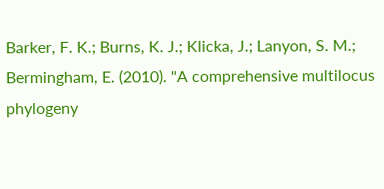Barker, F. K.; Burns, K. J.; Klicka, J.; Lanyon, S. M.; Bermingham, E. (2010). "A comprehensive multilocus phylogeny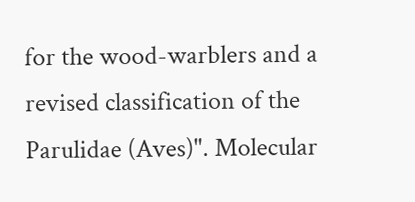for the wood-warblers and a revised classification of the Parulidae (Aves)". Molecular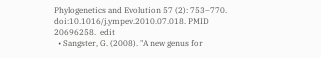Phylogenetics and Evolution 57 (2): 753–770. doi:10.1016/j.ympev.2010.07.018. PMID 20696258.  edit
  • Sangster, G. (2008). "A new genus for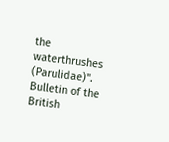the waterthrushes (Parulidae)". Bulletin of the British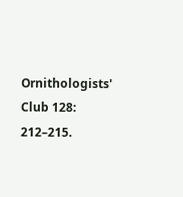Ornithologists' Club 128: 212–215.